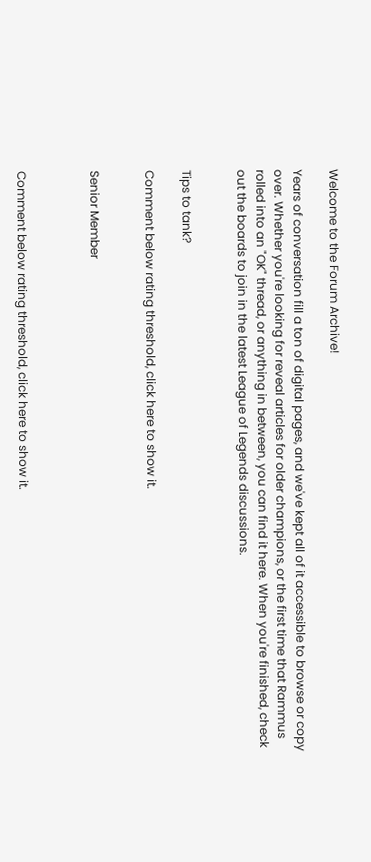Welcome to the Forum Archive!

Years of conversation fill a ton of digital pages, and we've kept all of it accessible to browse or copy over. Whether you're looking for reveal articles for older champions, or the first time that Rammus rolled into an "OK" thread, or anything in between, you can find it here. When you're finished, check out the boards to join in the latest League of Legends discussions.


Tips to tank?

Comment below rating threshold, click here to show it.


Senior Member



Comment below rating threshold, click here to show it.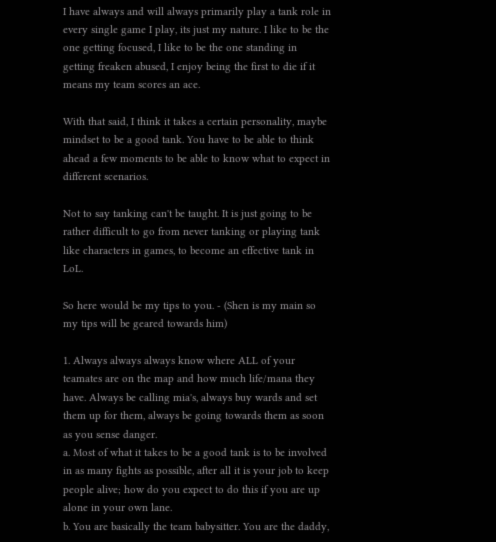I have always and will always primarily play a tank role in every single game I play, its just my nature. I like to be the one getting focused, I like to be the one standing in getting freaken abused, I enjoy being the first to die if it means my team scores an ace.

With that said, I think it takes a certain personality, maybe mindset to be a good tank. You have to be able to think ahead a few moments to be able to know what to expect in different scenarios.

Not to say tanking can't be taught. It is just going to be rather difficult to go from never tanking or playing tank like characters in games, to become an effective tank in LoL.

So here would be my tips to you. - (Shen is my main so my tips will be geared towards him)

1. Always always always know where ALL of your teamates are on the map and how much life/mana they have. Always be calling mia's, always buy wards and set them up for them, always be going towards them as soon as you sense danger.
a. Most of what it takes to be a good tank is to be involved in as many fights as possible, after all it is your job to keep people alive; how do you expect to do this if you are up alone in your own lane.
b. You are basically the team babysitter. You are the daddy,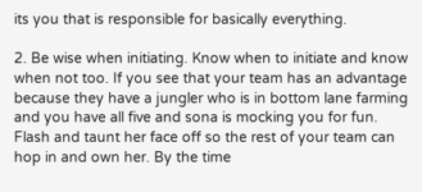its you that is responsible for basically everything.

2. Be wise when initiating. Know when to initiate and know when not too. If you see that your team has an advantage because they have a jungler who is in bottom lane farming and you have all five and sona is mocking you for fun. Flash and taunt her face off so the rest of your team can hop in and own her. By the time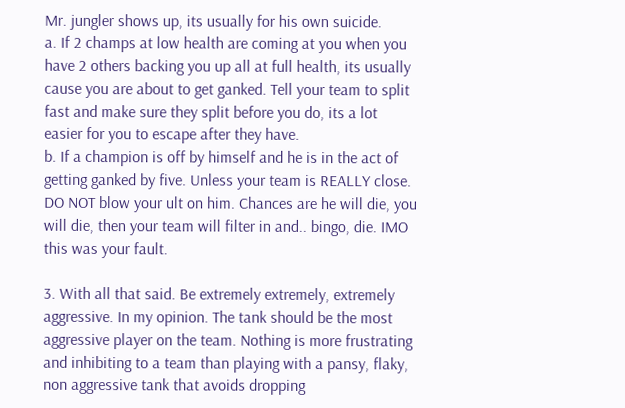Mr. jungler shows up, its usually for his own suicide.
a. If 2 champs at low health are coming at you when you have 2 others backing you up all at full health, its usually cause you are about to get ganked. Tell your team to split fast and make sure they split before you do, its a lot easier for you to escape after they have.
b. If a champion is off by himself and he is in the act of getting ganked by five. Unless your team is REALLY close. DO NOT blow your ult on him. Chances are he will die, you will die, then your team will filter in and.. bingo, die. IMO this was your fault.

3. With all that said. Be extremely extremely, extremely aggressive. In my opinion. The tank should be the most aggressive player on the team. Nothing is more frustrating and inhibiting to a team than playing with a pansy, flaky, non aggressive tank that avoids dropping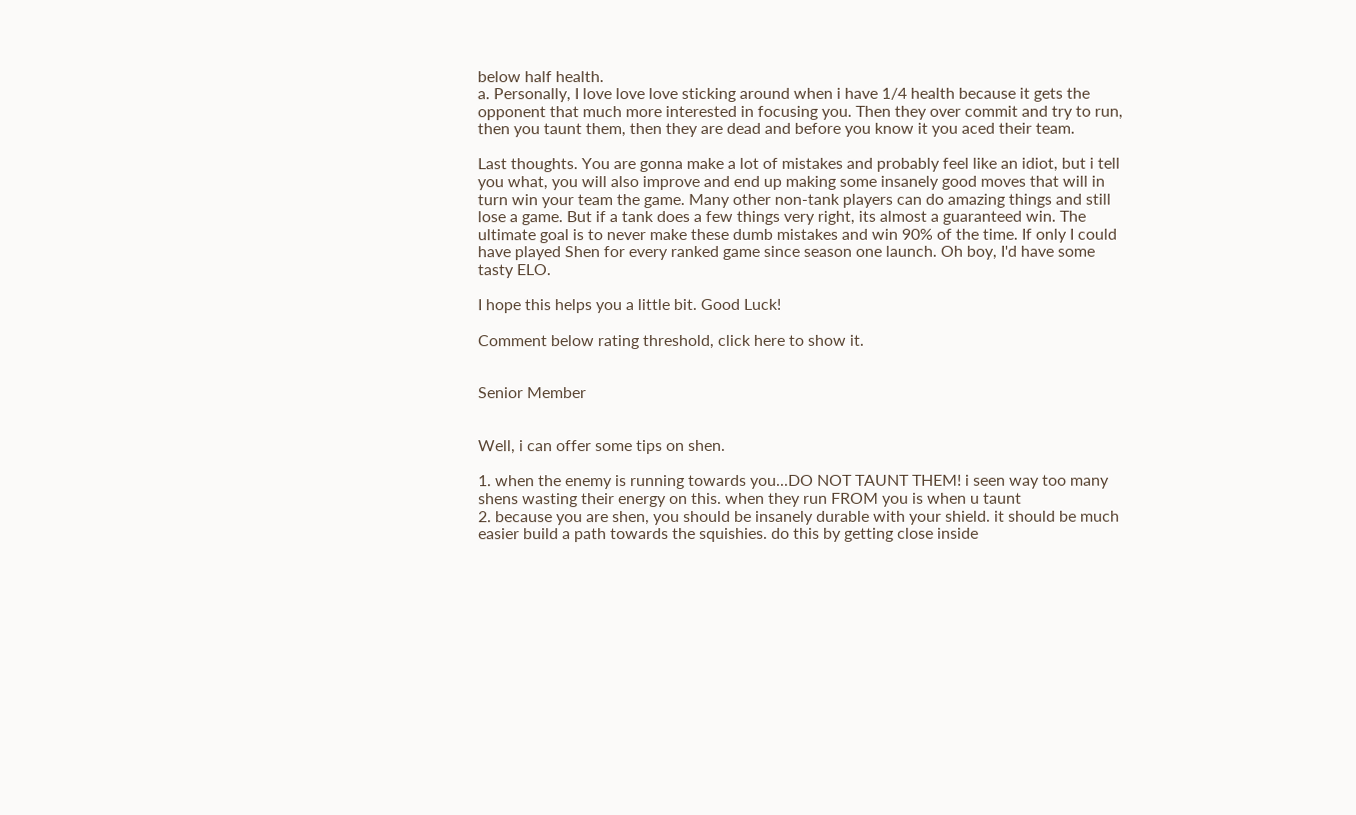below half health.
a. Personally, I love love love sticking around when i have 1/4 health because it gets the opponent that much more interested in focusing you. Then they over commit and try to run, then you taunt them, then they are dead and before you know it you aced their team.

Last thoughts. You are gonna make a lot of mistakes and probably feel like an idiot, but i tell you what, you will also improve and end up making some insanely good moves that will in turn win your team the game. Many other non-tank players can do amazing things and still lose a game. But if a tank does a few things very right, its almost a guaranteed win. The ultimate goal is to never make these dumb mistakes and win 90% of the time. If only I could have played Shen for every ranked game since season one launch. Oh boy, I'd have some tasty ELO.

I hope this helps you a little bit. Good Luck!

Comment below rating threshold, click here to show it.


Senior Member


Well, i can offer some tips on shen.

1. when the enemy is running towards you...DO NOT TAUNT THEM! i seen way too many shens wasting their energy on this. when they run FROM you is when u taunt
2. because you are shen, you should be insanely durable with your shield. it should be much easier build a path towards the squishies. do this by getting close inside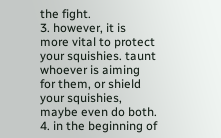the fight.
3. however, it is more vital to protect your squishies. taunt whoever is aiming for them, or shield your squishies, maybe even do both.
4. in the beginning of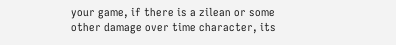your game, if there is a zilean or some other damage over time character, its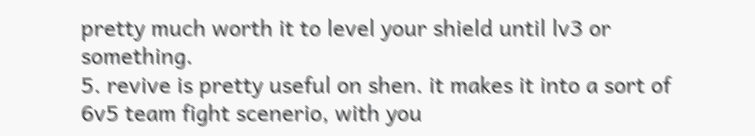pretty much worth it to level your shield until lv3 or something.
5. revive is pretty useful on shen. it makes it into a sort of 6v5 team fight scenerio, with you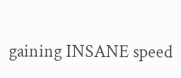gaining INSANE speed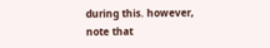during this. however, note that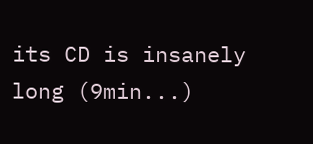its CD is insanely long (9min...)